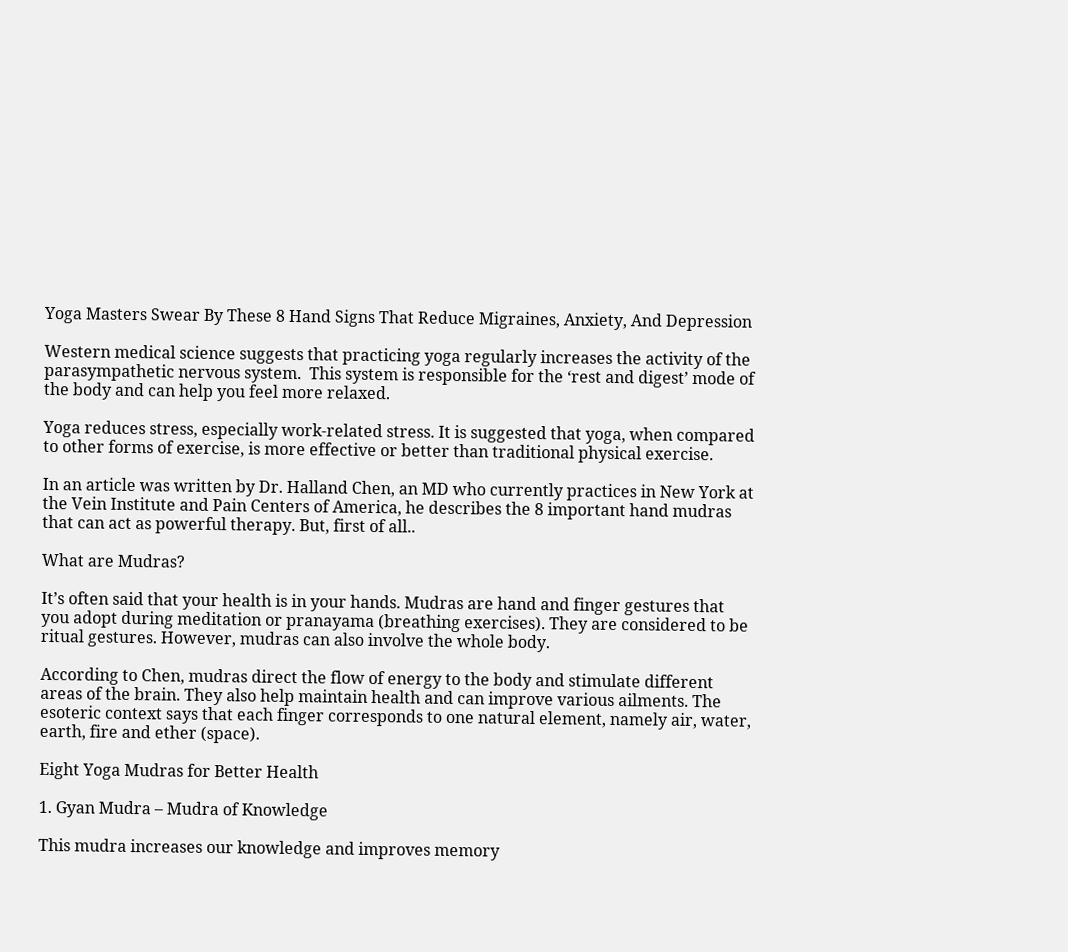Yoga Masters Swear By These 8 Hand Signs That Reduce Migraines, Anxiety, And Depression

Western medical science suggests that practicing yoga regularly increases the activity of the parasympathetic nervous system.  This system is responsible for the ‘rest and digest’ mode of the body and can help you feel more relaxed.

Yoga reduces stress, especially work-related stress. It is suggested that yoga, when compared to other forms of exercise, is more effective or better than traditional physical exercise.

In an article was written by Dr. Halland Chen, an MD who currently practices in New York at the Vein Institute and Pain Centers of America, he describes the 8 important hand mudras that can act as powerful therapy. But, first of all..

What are Mudras?

It’s often said that your health is in your hands. Mudras are hand and finger gestures that you adopt during meditation or pranayama (breathing exercises). They are considered to be ritual gestures. However, mudras can also involve the whole body.

According to Chen, mudras direct the flow of energy to the body and stimulate different areas of the brain. They also help maintain health and can improve various ailments. The esoteric context says that each finger corresponds to one natural element, namely air, water, earth, fire and ether (space).

Eight Yoga Mudras for Better Health

1. Gyan Mudra – Mudra of Knowledge

This mudra increases our knowledge and improves memory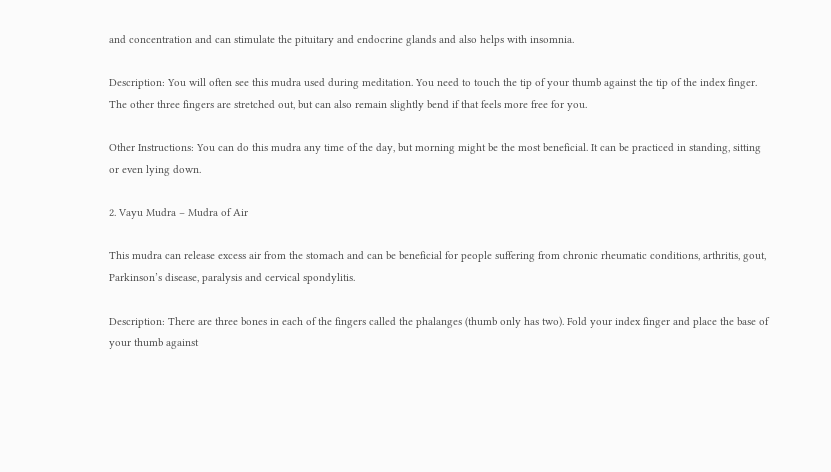and concentration and can stimulate the pituitary and endocrine glands and also helps with insomnia.

Description: You will often see this mudra used during meditation. You need to touch the tip of your thumb against the tip of the index finger. The other three fingers are stretched out, but can also remain slightly bend if that feels more free for you.

Other Instructions: You can do this mudra any time of the day, but morning might be the most beneficial. It can be practiced in standing, sitting or even lying down.

2. Vayu Mudra – Mudra of Air

This mudra can release excess air from the stomach and can be beneficial for people suffering from chronic rheumatic conditions, arthritis, gout, Parkinson’s disease, paralysis and cervical spondylitis.

Description: There are three bones in each of the fingers called the phalanges (thumb only has two). Fold your index finger and place the base of your thumb against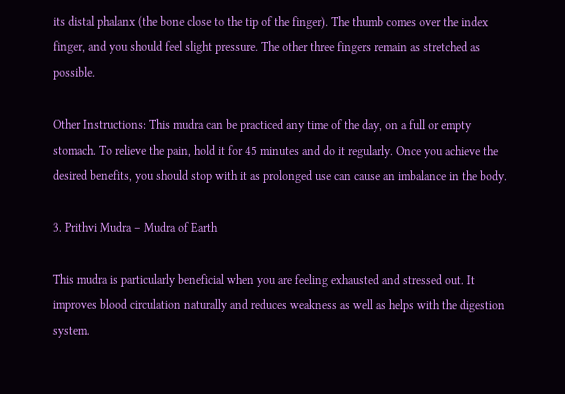its distal phalanx (the bone close to the tip of the finger). The thumb comes over the index finger, and you should feel slight pressure. The other three fingers remain as stretched as possible.

Other Instructions: This mudra can be practiced any time of the day, on a full or empty stomach. To relieve the pain, hold it for 45 minutes and do it regularly. Once you achieve the desired benefits, you should stop with it as prolonged use can cause an imbalance in the body.

3. Prithvi Mudra – Mudra of Earth

This mudra is particularly beneficial when you are feeling exhausted and stressed out. It improves blood circulation naturally and reduces weakness as well as helps with the digestion system.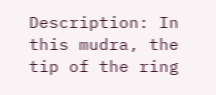Description: In this mudra, the tip of the ring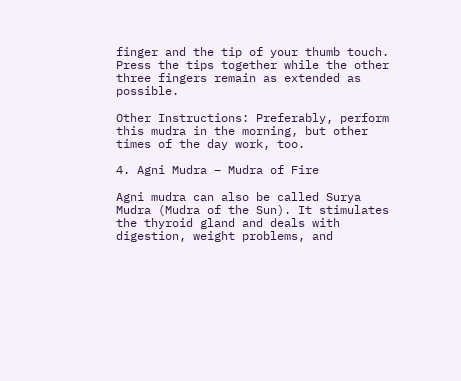finger and the tip of your thumb touch. Press the tips together while the other three fingers remain as extended as possible.

Other Instructions: Preferably, perform this mudra in the morning, but other times of the day work, too.

4. Agni Mudra – Mudra of Fire

Agni mudra can also be called Surya Mudra (Mudra of the Sun). It stimulates the thyroid gland and deals with digestion, weight problems, and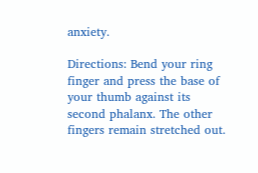anxiety.

Directions: Bend your ring finger and press the base of your thumb against its second phalanx. The other fingers remain stretched out.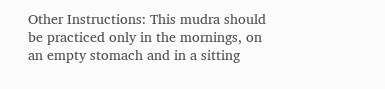Other Instructions: This mudra should be practiced only in the mornings, on an empty stomach and in a sitting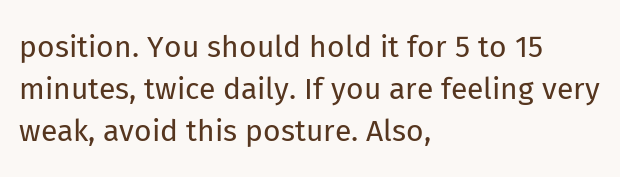position. You should hold it for 5 to 15 minutes, twice daily. If you are feeling very weak, avoid this posture. Also,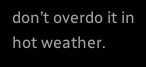don’t overdo it in hot weather.